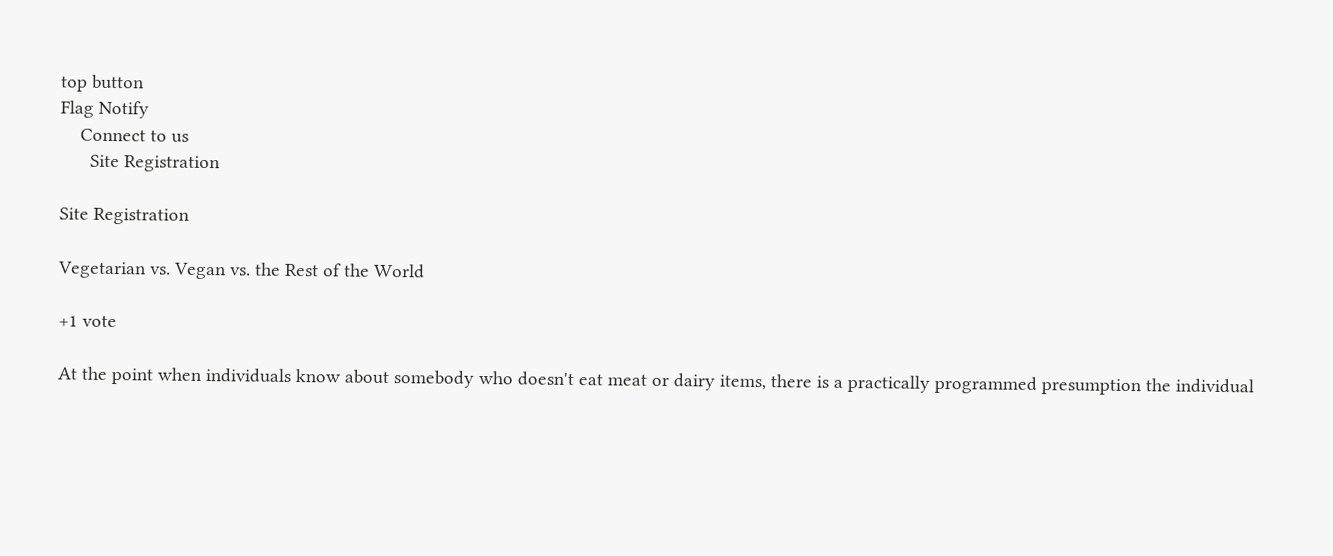top button
Flag Notify
    Connect to us
      Site Registration

Site Registration

Vegetarian vs. Vegan vs. the Rest of the World

+1 vote

At the point when individuals know about somebody who doesn't eat meat or dairy items, there is a practically programmed presumption the individual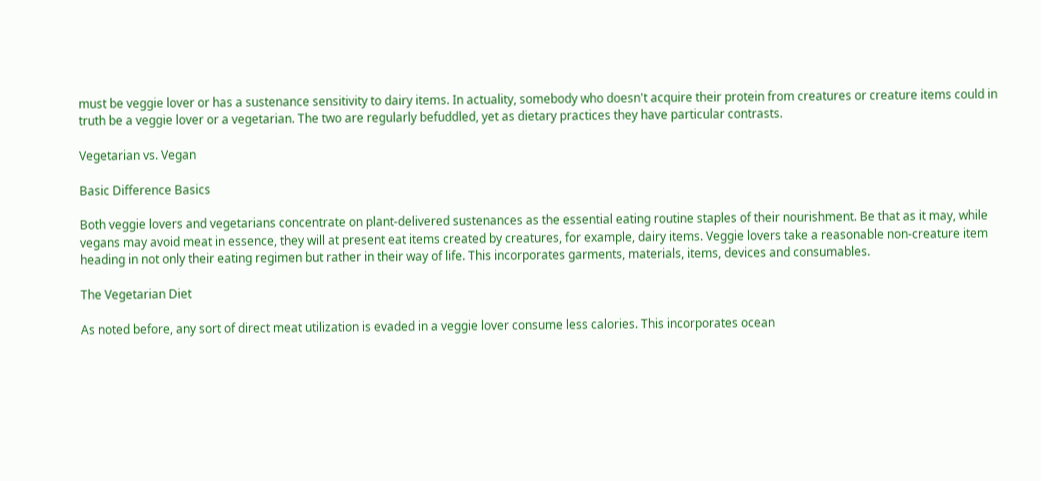must be veggie lover or has a sustenance sensitivity to dairy items. In actuality, somebody who doesn't acquire their protein from creatures or creature items could in truth be a veggie lover or a vegetarian. The two are regularly befuddled, yet as dietary practices they have particular contrasts.

Vegetarian vs. Vegan

Basic Difference Basics

Both veggie lovers and vegetarians concentrate on plant-delivered sustenances as the essential eating routine staples of their nourishment. Be that as it may, while vegans may avoid meat in essence, they will at present eat items created by creatures, for example, dairy items. Veggie lovers take a reasonable non-creature item heading in not only their eating regimen but rather in their way of life. This incorporates garments, materials, items, devices and consumables.

The Vegetarian Diet

As noted before, any sort of direct meat utilization is evaded in a veggie lover consume less calories. This incorporates ocean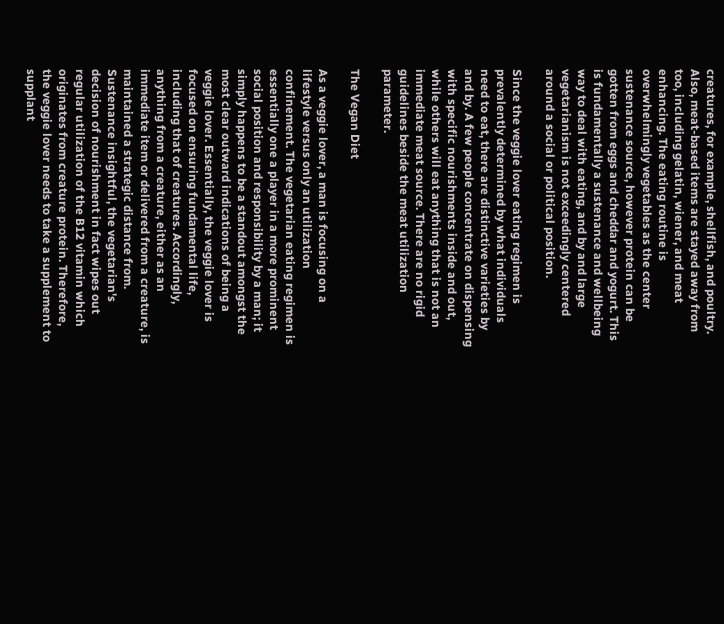creatures, for example, shellfish, and poultry. Also, meat-based items are stayed away from too, including gelatin, wiener, and meat enhancing. The eating routine is overwhelmingly vegetables as the center sustenance source, however protein can be gotten from eggs and cheddar and yogurt. This is fundamentally a sustenance and wellbeing way to deal with eating, and by and large vegetarianism is not exceedingly centered around a social or political position.

Since the veggie lover eating regimen is prevalently determined by what individuals need to eat, there are distinctive varieties by and by. A few people concentrate on dispensing with specific nourishments inside and out, while others will eat anything that is not an immediate meat source. There are no rigid guidelines beside the meat utilization parameter.

The Vegan Diet

As a veggie lover, a man is focusing on a lifestyle versus only an utilization confinement. The vegetarian eating regimen is essentially one a player in a more prominent social position and responsibility by a man; it simply happens to be a standout amongst the most clear outward indications of being a veggie lover. Essentially, the veggie lover is focused on ensuring fundamental life, including that of creatures. Accordingly, anything from a creature, either as an immediate item or delivered from a creature, is maintained a strategic distance from. Sustenance insightful, the vegetarian's decision of nourishment in fact wipes out regular utilization of the B12 vitamin which originates from creature protein. Therefore, the veggie lover needs to take a supplement to supplant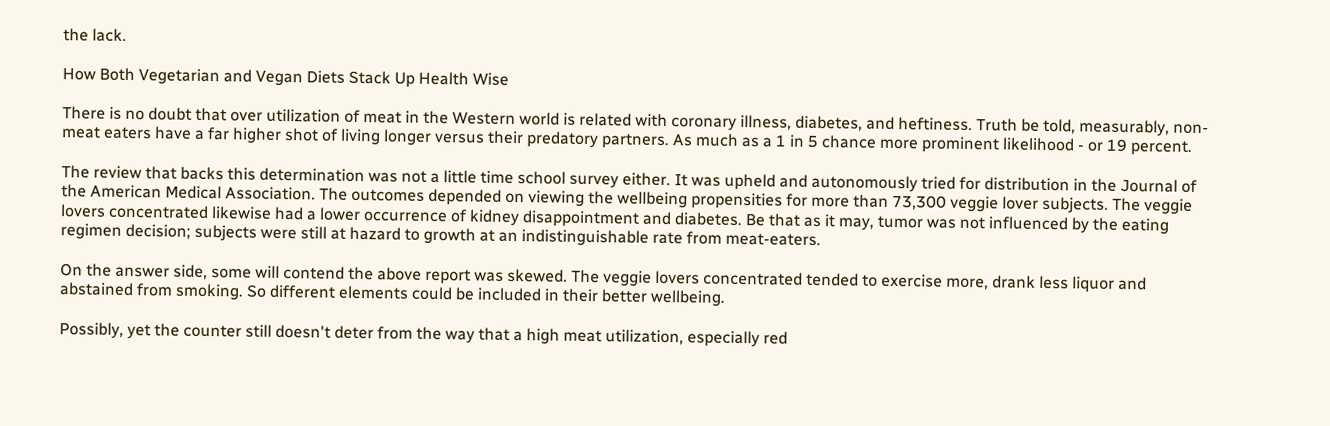the lack.

How Both Vegetarian and Vegan Diets Stack Up Health Wise

There is no doubt that over utilization of meat in the Western world is related with coronary illness, diabetes, and heftiness. Truth be told, measurably, non-meat eaters have a far higher shot of living longer versus their predatory partners. As much as a 1 in 5 chance more prominent likelihood - or 19 percent.

The review that backs this determination was not a little time school survey either. It was upheld and autonomously tried for distribution in the Journal of the American Medical Association. The outcomes depended on viewing the wellbeing propensities for more than 73,300 veggie lover subjects. The veggie lovers concentrated likewise had a lower occurrence of kidney disappointment and diabetes. Be that as it may, tumor was not influenced by the eating regimen decision; subjects were still at hazard to growth at an indistinguishable rate from meat-eaters.

On the answer side, some will contend the above report was skewed. The veggie lovers concentrated tended to exercise more, drank less liquor and abstained from smoking. So different elements could be included in their better wellbeing.

Possibly, yet the counter still doesn't deter from the way that a high meat utilization, especially red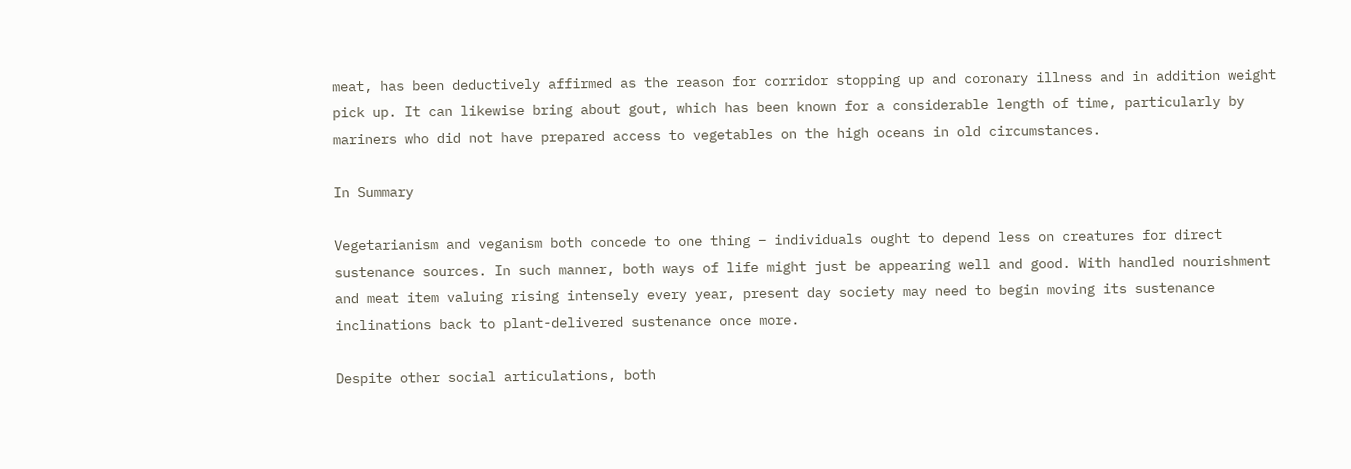meat, has been deductively affirmed as the reason for corridor stopping up and coronary illness and in addition weight pick up. It can likewise bring about gout, which has been known for a considerable length of time, particularly by mariners who did not have prepared access to vegetables on the high oceans in old circumstances.

In Summary

Vegetarianism and veganism both concede to one thing – individuals ought to depend less on creatures for direct sustenance sources. In such manner, both ways of life might just be appearing well and good. With handled nourishment and meat item valuing rising intensely every year, present day society may need to begin moving its sustenance inclinations back to plant-delivered sustenance once more.

Despite other social articulations, both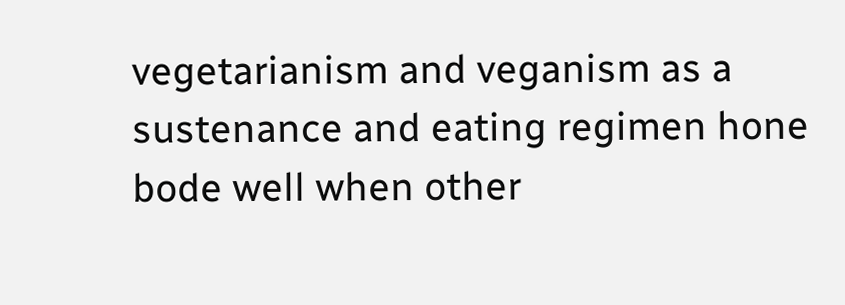vegetarianism and veganism as a sustenance and eating regimen hone bode well when other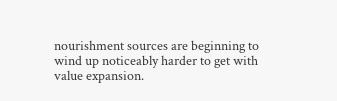nourishment sources are beginning to wind up noticeably harder to get with value expansion.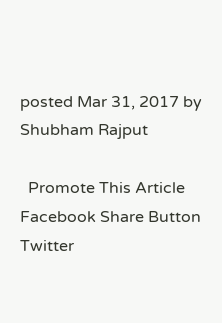posted Mar 31, 2017 by Shubham Rajput

  Promote This Article
Facebook Share Button Twitter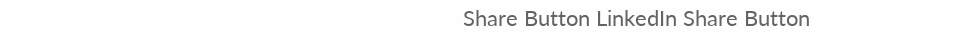Share Button LinkedIn Share Button